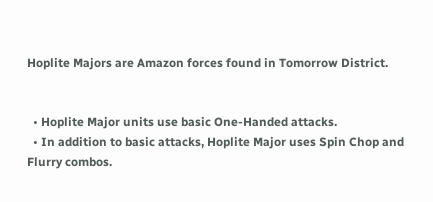Hoplite Majors are Amazon forces found in Tomorrow District.


  • Hoplite Major units use basic One-Handed attacks.
  • In addition to basic attacks, Hoplite Major uses Spin Chop and Flurry combos.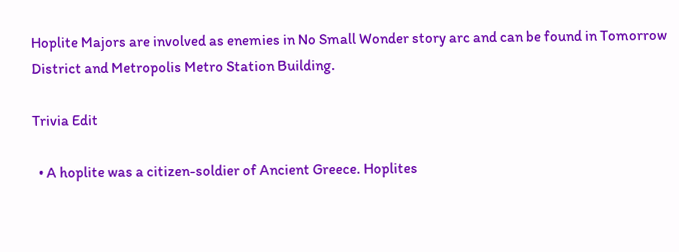Hoplite Majors are involved as enemies in No Small Wonder story arc and can be found in Tomorrow District and Metropolis Metro Station Building.

Trivia Edit

  • A hoplite was a citizen-soldier of Ancient Greece. Hoplites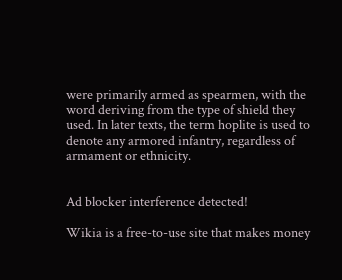were primarily armed as spearmen, with the word deriving from the type of shield they used. In later texts, the term hoplite is used to denote any armored infantry, regardless of armament or ethnicity.


Ad blocker interference detected!

Wikia is a free-to-use site that makes money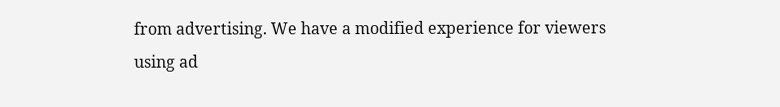from advertising. We have a modified experience for viewers using ad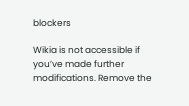blockers

Wikia is not accessible if you’ve made further modifications. Remove the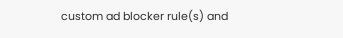custom ad blocker rule(s) and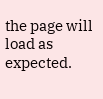the page will load as expected.